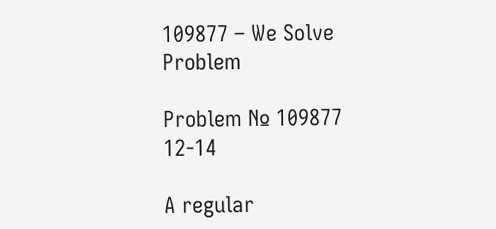109877 – We Solve Problem

Problem № 109877 12-14

A regular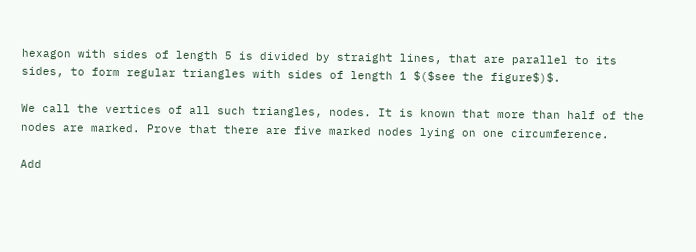hexagon with sides of length 5 is divided by straight lines, that are parallel to its sides, to form regular triangles with sides of length 1 $($see the figure$)$.

We call the vertices of all such triangles, nodes. It is known that more than half of the nodes are marked. Prove that there are five marked nodes lying on one circumference.

Add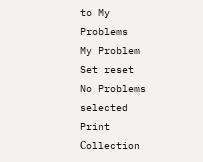to My Problems
My Problem Set reset
No Problems selected
Print Сollection